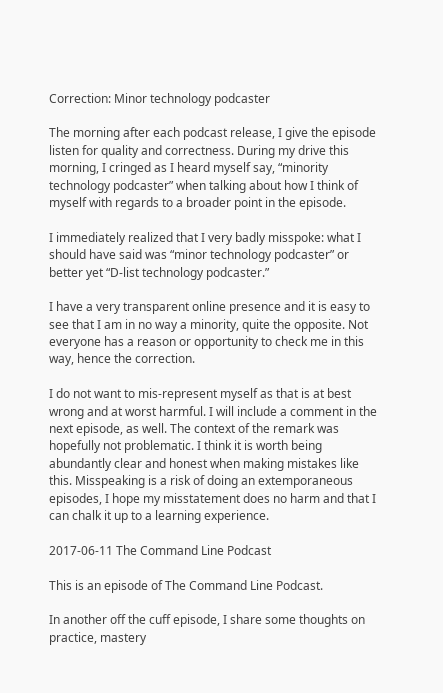Correction: Minor technology podcaster

The morning after each podcast release, I give the episode listen for quality and correctness. During my drive this morning, I cringed as I heard myself say, “minority technology podcaster” when talking about how I think of myself with regards to a broader point in the episode.

I immediately realized that I very badly misspoke: what I should have said was “minor technology podcaster” or better yet “D-list technology podcaster.”

I have a very transparent online presence and it is easy to see that I am in no way a minority, quite the opposite. Not everyone has a reason or opportunity to check me in this way, hence the correction.

I do not want to mis-represent myself as that is at best wrong and at worst harmful. I will include a comment in the next episode, as well. The context of the remark was hopefully not problematic. I think it is worth being abundantly clear and honest when making mistakes like this. Misspeaking is a risk of doing an extemporaneous episodes, I hope my misstatement does no harm and that I can chalk it up to a learning experience.

2017-06-11 The Command Line Podcast

This is an episode of The Command Line Podcast.

In another off the cuff episode, I share some thoughts on practice, mastery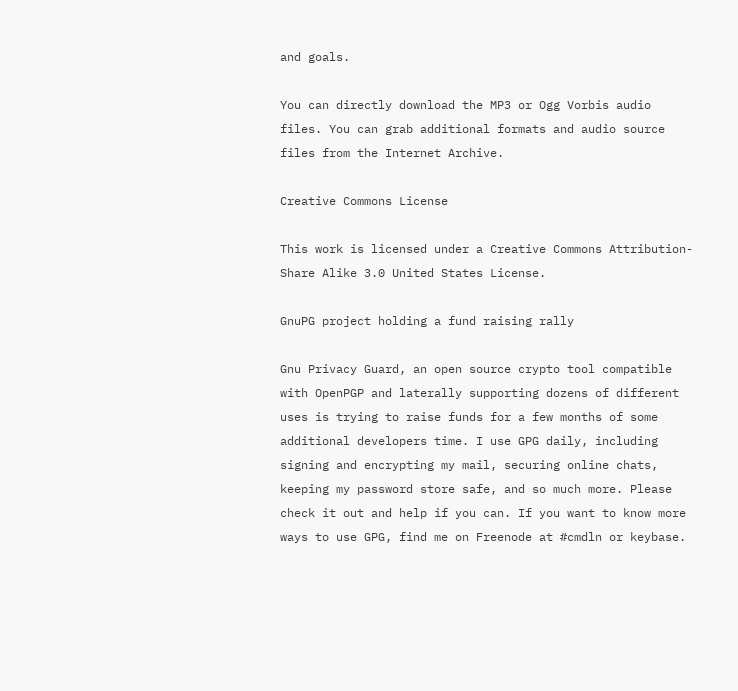and goals.

You can directly download the MP3 or Ogg Vorbis audio files. You can grab additional formats and audio source files from the Internet Archive.

Creative Commons License

This work is licensed under a Creative Commons Attribution-Share Alike 3.0 United States License.

GnuPG project holding a fund raising rally

Gnu Privacy Guard, an open source crypto tool compatible with OpenPGP and laterally supporting dozens of different uses is trying to raise funds for a few months of some additional developers time. I use GPG daily, including signing and encrypting my mail, securing online chats, keeping my password store safe, and so much more. Please check it out and help if you can. If you want to know more ways to use GPG, find me on Freenode at #cmdln or keybase.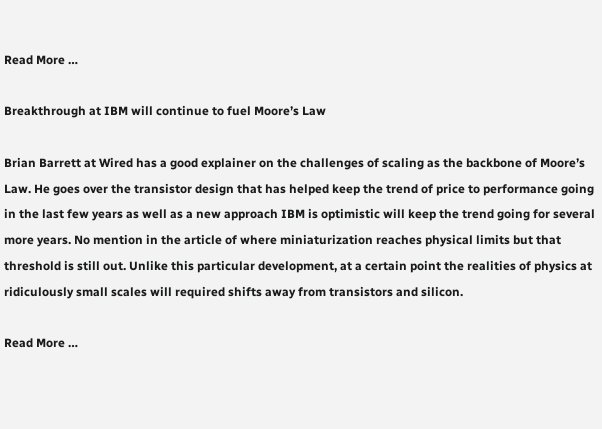Read More …

Breakthrough at IBM will continue to fuel Moore’s Law

Brian Barrett at Wired has a good explainer on the challenges of scaling as the backbone of Moore’s Law. He goes over the transistor design that has helped keep the trend of price to performance going in the last few years as well as a new approach IBM is optimistic will keep the trend going for several more years. No mention in the article of where miniaturization reaches physical limits but that threshold is still out. Unlike this particular development, at a certain point the realities of physics at ridiculously small scales will required shifts away from transistors and silicon.

Read More …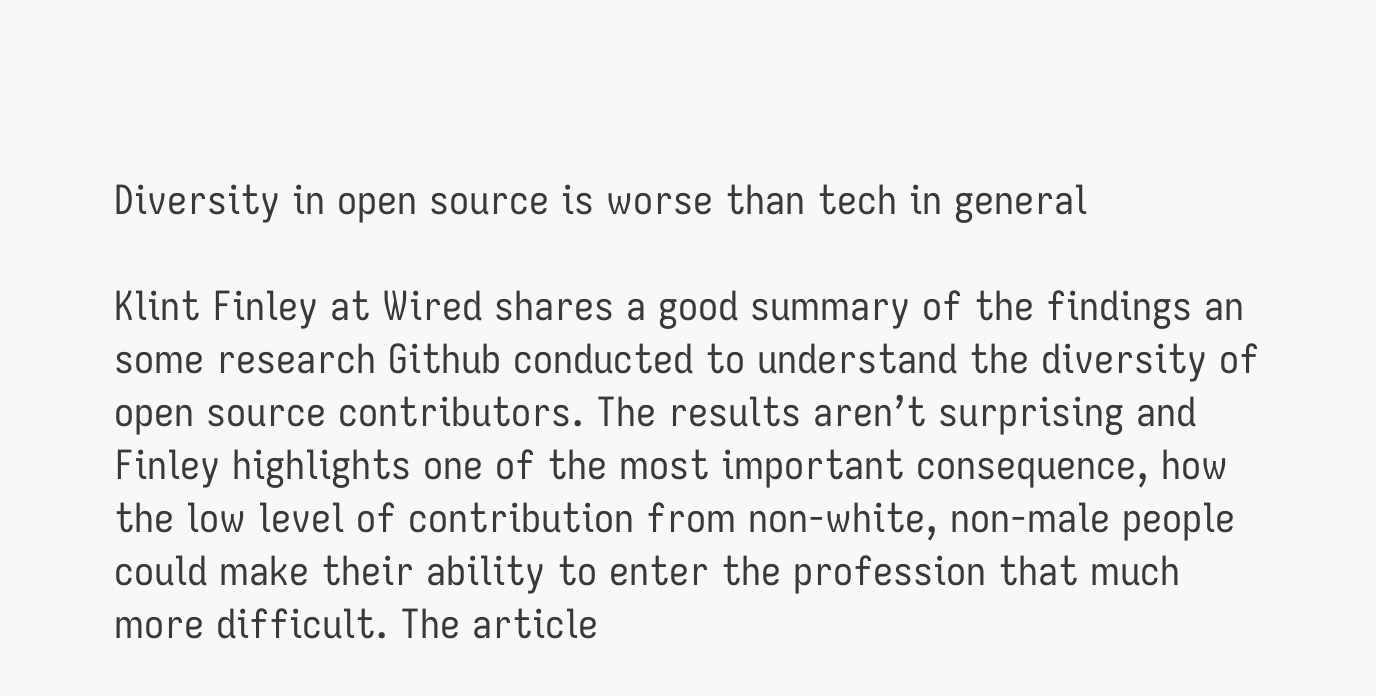Diversity in open source is worse than tech in general

Klint Finley at Wired shares a good summary of the findings an some research Github conducted to understand the diversity of open source contributors. The results aren’t surprising and Finley highlights one of the most important consequence, how the low level of contribution from non-white, non-male people could make their ability to enter the profession that much more difficult. The article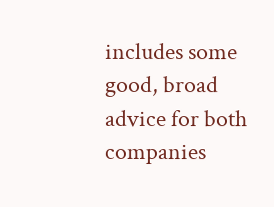includes some good, broad advice for both companies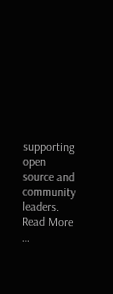supporting open source and community leaders.
Read More …